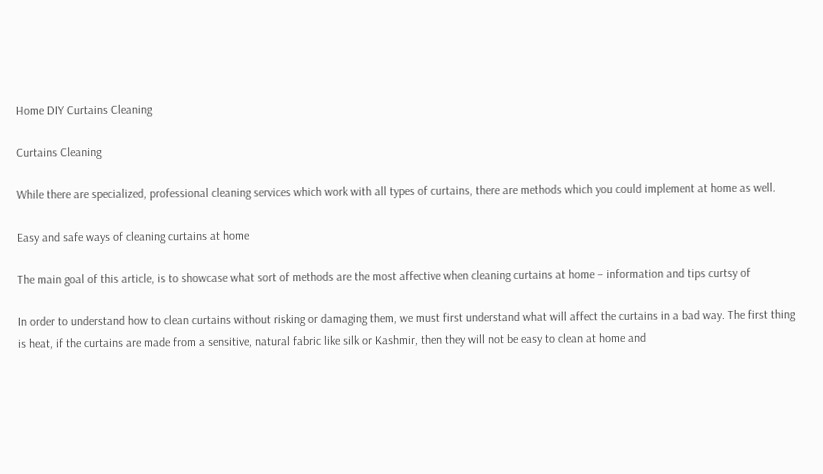Home DIY Curtains Cleaning

Curtains Cleaning

While there are specialized, professional cleaning services which work with all types of curtains, there are methods which you could implement at home as well.

Easy and safe ways of cleaning curtains at home

The main goal of this article, is to showcase what sort of methods are the most affective when cleaning curtains at home – information and tips curtsy of

In order to understand how to clean curtains without risking or damaging them, we must first understand what will affect the curtains in a bad way. The first thing is heat, if the curtains are made from a sensitive, natural fabric like silk or Kashmir, then they will not be easy to clean at home and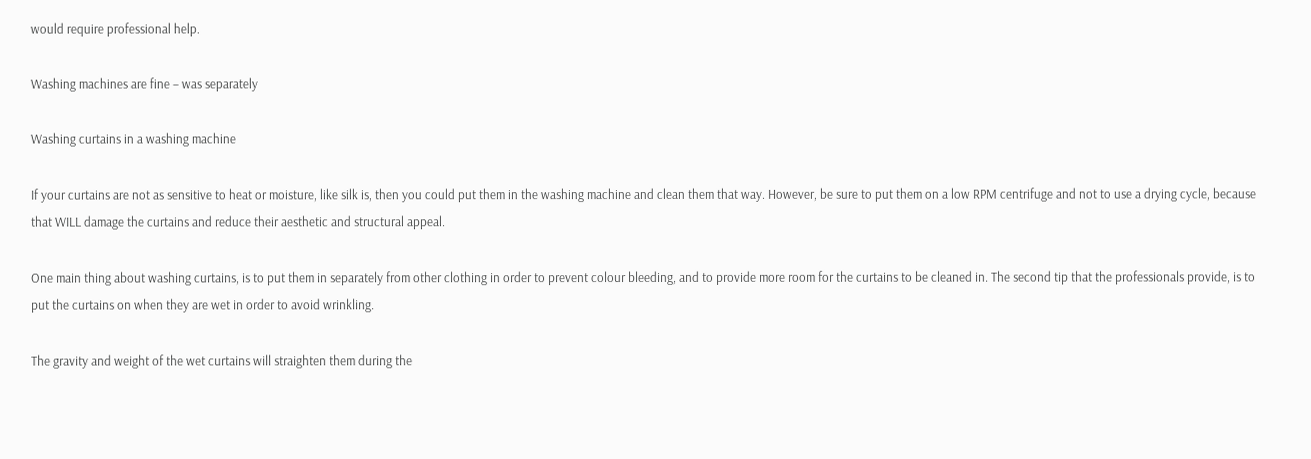would require professional help.

Washing machines are fine – was separately

Washing curtains in a washing machine

If your curtains are not as sensitive to heat or moisture, like silk is, then you could put them in the washing machine and clean them that way. However, be sure to put them on a low RPM centrifuge and not to use a drying cycle, because that WILL damage the curtains and reduce their aesthetic and structural appeal.

One main thing about washing curtains, is to put them in separately from other clothing in order to prevent colour bleeding, and to provide more room for the curtains to be cleaned in. The second tip that the professionals provide, is to put the curtains on when they are wet in order to avoid wrinkling.

The gravity and weight of the wet curtains will straighten them during the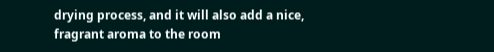drying process, and it will also add a nice, fragrant aroma to the room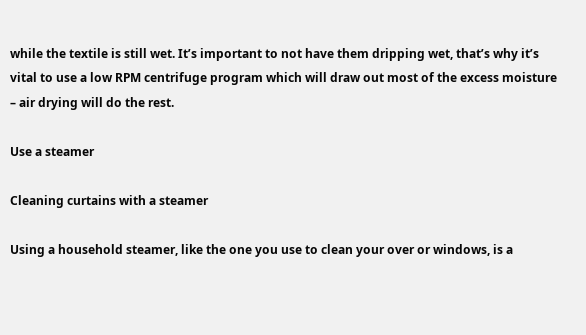while the textile is still wet. It’s important to not have them dripping wet, that’s why it’s vital to use a low RPM centrifuge program which will draw out most of the excess moisture – air drying will do the rest.

Use a steamer

Cleaning curtains with a steamer

Using a household steamer, like the one you use to clean your over or windows, is a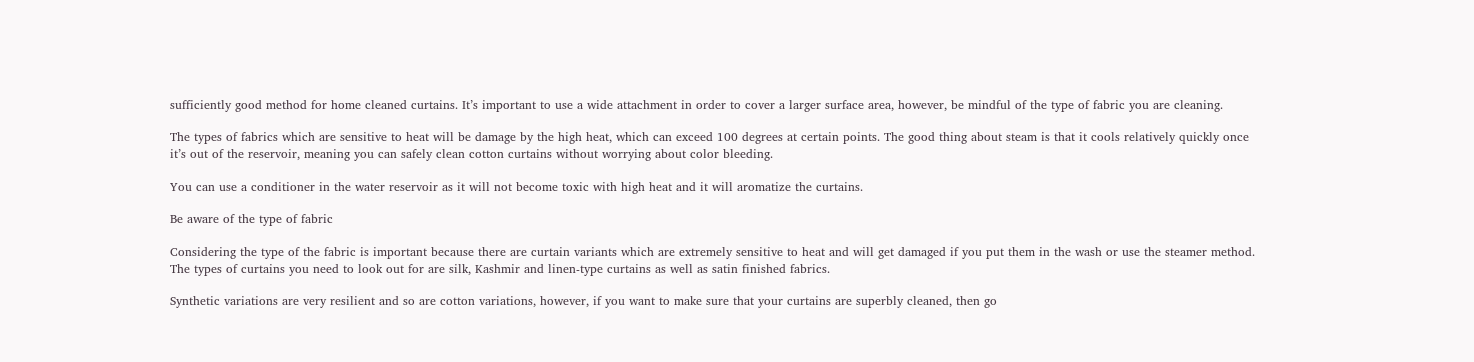sufficiently good method for home cleaned curtains. It’s important to use a wide attachment in order to cover a larger surface area, however, be mindful of the type of fabric you are cleaning.

The types of fabrics which are sensitive to heat will be damage by the high heat, which can exceed 100 degrees at certain points. The good thing about steam is that it cools relatively quickly once it’s out of the reservoir, meaning you can safely clean cotton curtains without worrying about color bleeding.

You can use a conditioner in the water reservoir as it will not become toxic with high heat and it will aromatize the curtains.

Be aware of the type of fabric

Considering the type of the fabric is important because there are curtain variants which are extremely sensitive to heat and will get damaged if you put them in the wash or use the steamer method. The types of curtains you need to look out for are silk, Kashmir and linen-type curtains as well as satin finished fabrics.

Synthetic variations are very resilient and so are cotton variations, however, if you want to make sure that your curtains are superbly cleaned, then go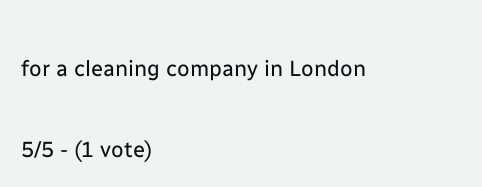for a cleaning company in London

5/5 - (1 vote)